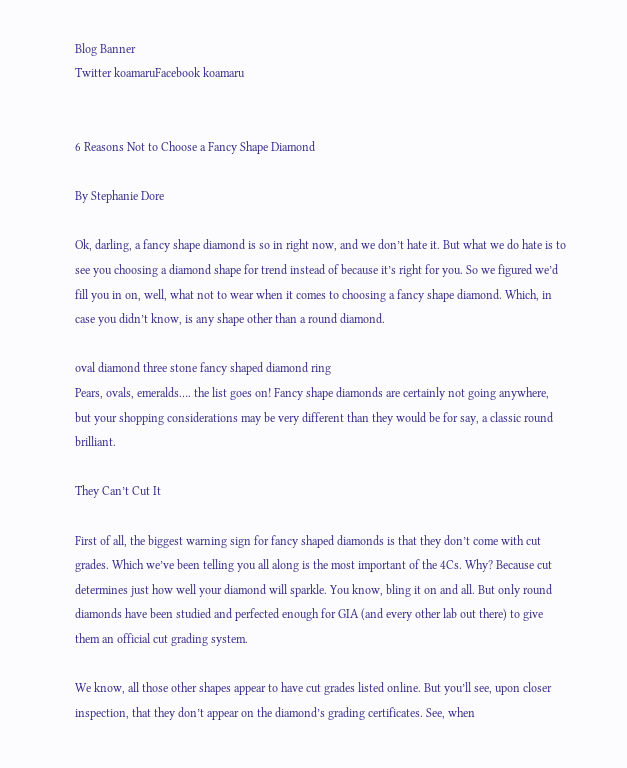Blog Banner
Twitter koamaruFacebook koamaru


6 Reasons Not to Choose a Fancy Shape Diamond

By Stephanie Dore

Ok, darling, a fancy shape diamond is so in right now, and we don’t hate it. But what we do hate is to see you choosing a diamond shape for trend instead of because it’s right for you. So we figured we’d fill you in on, well, what not to wear when it comes to choosing a fancy shape diamond. Which, in case you didn’t know, is any shape other than a round diamond.

oval diamond three stone fancy shaped diamond ring
Pears, ovals, emeralds…. the list goes on! Fancy shape diamonds are certainly not going anywhere, but your shopping considerations may be very different than they would be for say, a classic round brilliant.

They Can’t Cut It

First of all, the biggest warning sign for fancy shaped diamonds is that they don’t come with cut grades. Which we’ve been telling you all along is the most important of the 4Cs. Why? Because cut determines just how well your diamond will sparkle. You know, bling it on and all. But only round diamonds have been studied and perfected enough for GIA (and every other lab out there) to give them an official cut grading system.

We know, all those other shapes appear to have cut grades listed online. But you’ll see, upon closer inspection, that they don’t appear on the diamond’s grading certificates. See, when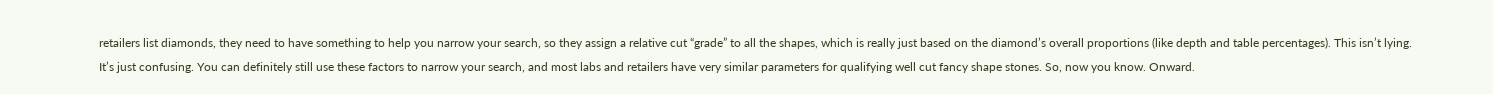retailers list diamonds, they need to have something to help you narrow your search, so they assign a relative cut “grade” to all the shapes, which is really just based on the diamond’s overall proportions (like depth and table percentages). This isn’t lying. It’s just confusing. You can definitely still use these factors to narrow your search, and most labs and retailers have very similar parameters for qualifying well cut fancy shape stones. So, now you know. Onward.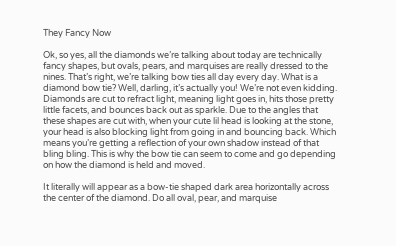They Fancy Now

Ok, so yes, all the diamonds we’re talking about today are technically fancy shapes, but ovals, pears, and marquises are really dressed to the nines. That’s right, we’re talking bow ties all day every day. What is a diamond bow tie? Well, darling, it’s actually you! We’re not even kidding. Diamonds are cut to refract light, meaning light goes in, hits those pretty little facets, and bounces back out as sparkle. Due to the angles that these shapes are cut with, when your cute lil head is looking at the stone, your head is also blocking light from going in and bouncing back. Which means you’re getting a reflection of your own shadow instead of that bling bling. This is why the bow tie can seem to come and go depending on how the diamond is held and moved.

It literally will appear as a bow-tie shaped dark area horizontally across the center of the diamond. Do all oval, pear, and marquise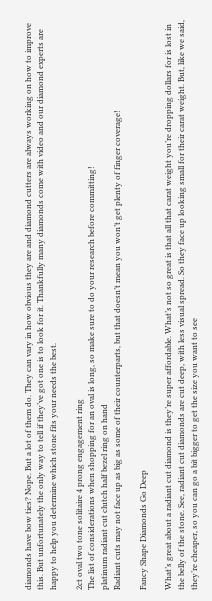diamonds have bow ties? Nope. But a lot of them do. They can vary in how obvious they are and diamond cutters are always working on how to improve this. But unfortunately the only way to tell if they’ve got one is to look for it. Thankfully many diamonds come with video and our diamond experts are happy to help you determine which stone fits your needs the best.

2ct oval two tone solitaire 4 prong engagement ring
The list of considerations when shopping for an oval is long, so make sure to do your research before committing!
platinum radiant cut clutch half bezel ring on hand
Radiant cuts may not face up as big as some of their counterparts, but that doesn’t mean you won’t get plenty of finger coverage!

Fancy Shape Diamonds Go Deep

What’s great about a radiant cut diamond is they’re super affordable. What’s not so great is that all that carat weight you’re dropping dollars for is lost in the belly of the stone. See, radiant cut diamonds are cut deep, with less visual spread. So they face up looking small for their carat weight. But, like we said, they’re cheaper, so you can go a bit bigger to get the size you want to see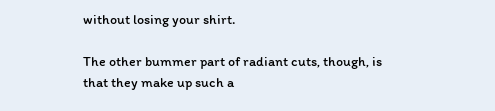without losing your shirt.

The other bummer part of radiant cuts, though, is that they make up such a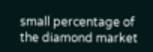small percentage of the diamond market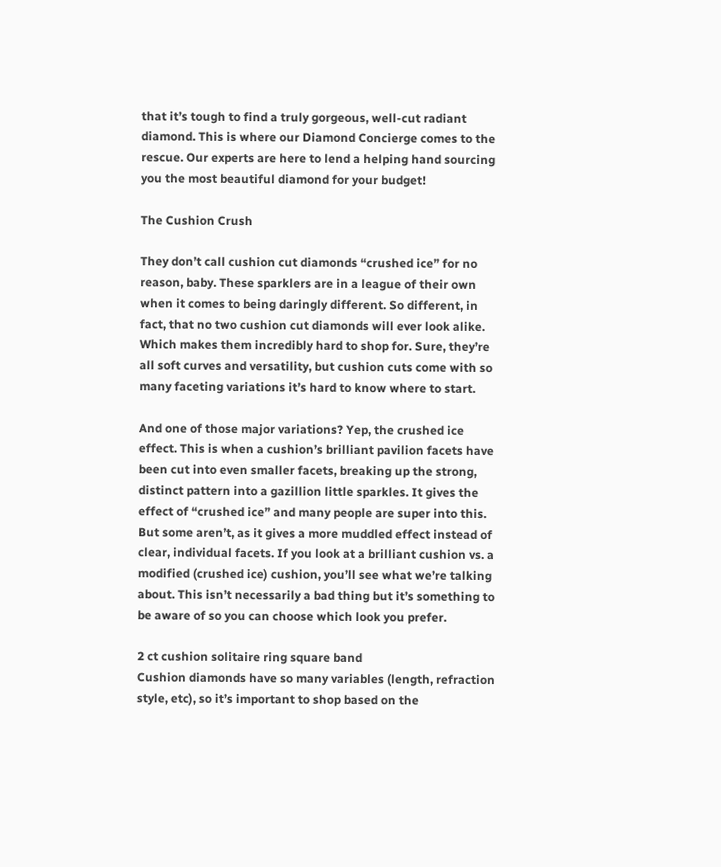that it’s tough to find a truly gorgeous, well-cut radiant diamond. This is where our Diamond Concierge comes to the rescue. Our experts are here to lend a helping hand sourcing you the most beautiful diamond for your budget!

The Cushion Crush

They don’t call cushion cut diamonds “crushed ice” for no reason, baby. These sparklers are in a league of their own when it comes to being daringly different. So different, in fact, that no two cushion cut diamonds will ever look alike. Which makes them incredibly hard to shop for. Sure, they’re all soft curves and versatility, but cushion cuts come with so many faceting variations it’s hard to know where to start.

And one of those major variations? Yep, the crushed ice effect. This is when a cushion’s brilliant pavilion facets have been cut into even smaller facets, breaking up the strong, distinct pattern into a gazillion little sparkles. It gives the effect of “crushed ice” and many people are super into this. But some aren’t, as it gives a more muddled effect instead of clear, individual facets. If you look at a brilliant cushion vs. a modified (crushed ice) cushion, you’ll see what we’re talking about. This isn’t necessarily a bad thing but it’s something to be aware of so you can choose which look you prefer.

2 ct cushion solitaire ring square band
Cushion diamonds have so many variables (length, refraction style, etc), so it’s important to shop based on the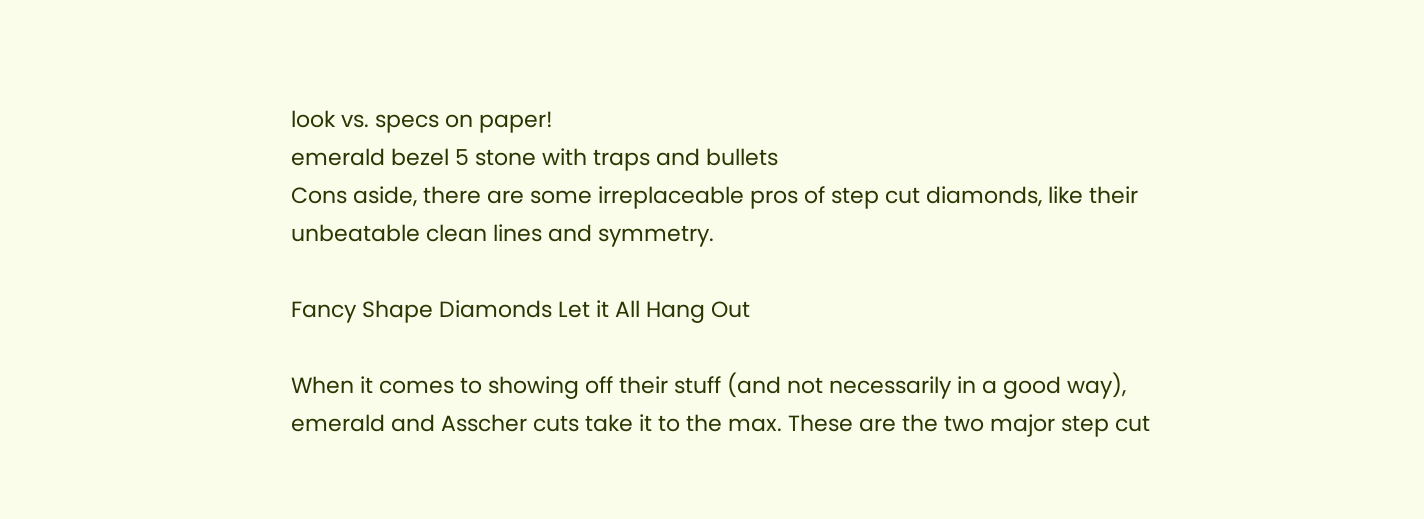look vs. specs on paper!
emerald bezel 5 stone with traps and bullets
Cons aside, there are some irreplaceable pros of step cut diamonds, like their unbeatable clean lines and symmetry.

Fancy Shape Diamonds Let it All Hang Out

When it comes to showing off their stuff (and not necessarily in a good way), emerald and Asscher cuts take it to the max. These are the two major step cut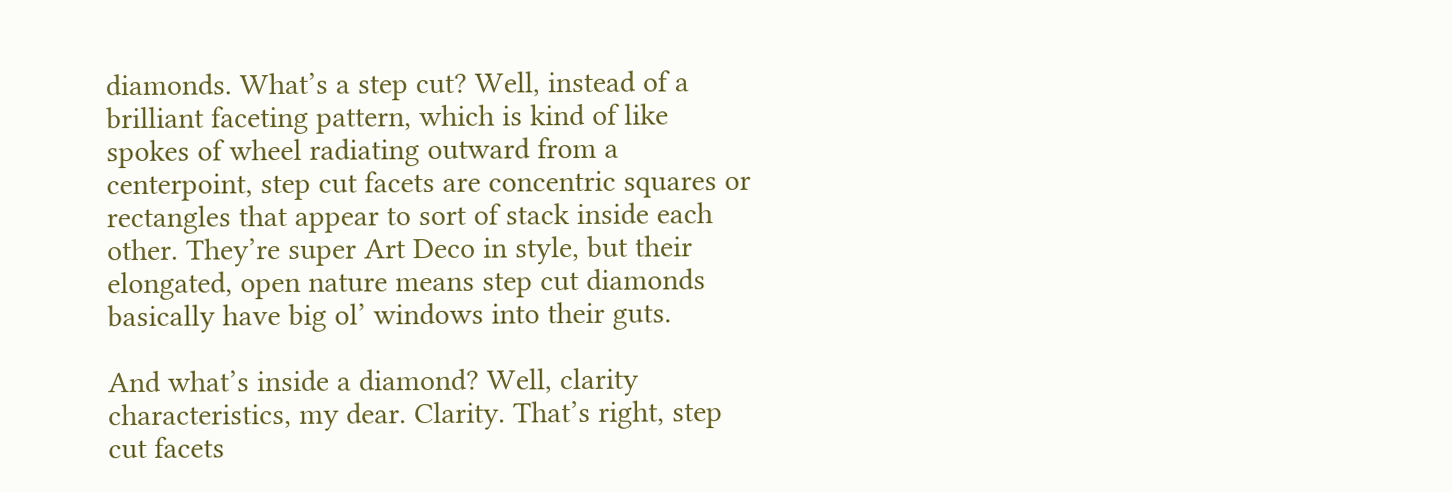diamonds. What’s a step cut? Well, instead of a brilliant faceting pattern, which is kind of like spokes of wheel radiating outward from a centerpoint, step cut facets are concentric squares or rectangles that appear to sort of stack inside each other. They’re super Art Deco in style, but their elongated, open nature means step cut diamonds basically have big ol’ windows into their guts.

And what’s inside a diamond? Well, clarity characteristics, my dear. Clarity. That’s right, step cut facets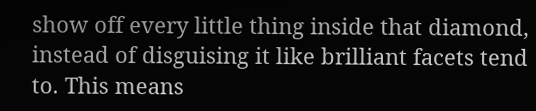show off every little thing inside that diamond, instead of disguising it like brilliant facets tend to. This means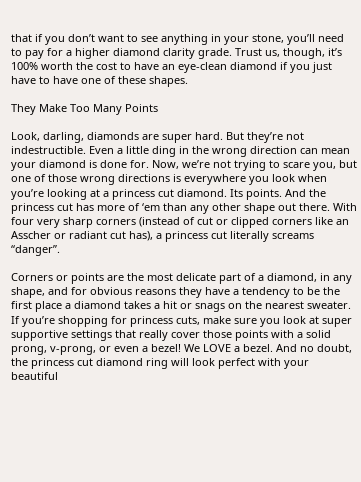that if you don’t want to see anything in your stone, you’ll need to pay for a higher diamond clarity grade. Trust us, though, it’s 100% worth the cost to have an eye-clean diamond if you just have to have one of these shapes.

They Make Too Many Points

Look, darling, diamonds are super hard. But they’re not indestructible. Even a little ding in the wrong direction can mean your diamond is done for. Now, we’re not trying to scare you, but one of those wrong directions is everywhere you look when you’re looking at a princess cut diamond. Its points. And the princess cut has more of ‘em than any other shape out there. With four very sharp corners (instead of cut or clipped corners like an Asscher or radiant cut has), a princess cut literally screams “danger”.

Corners or points are the most delicate part of a diamond, in any shape, and for obvious reasons they have a tendency to be the first place a diamond takes a hit or snags on the nearest sweater. If you’re shopping for princess cuts, make sure you look at super supportive settings that really cover those points with a solid prong, v-prong, or even a bezel! We LOVE a bezel. And no doubt, the princess cut diamond ring will look perfect with your beautiful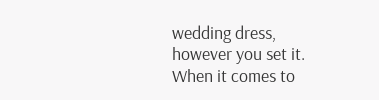wedding dress, however you set it. When it comes to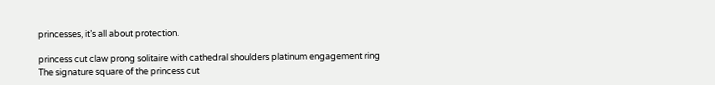princesses, it’s all about protection.

princess cut claw prong solitaire with cathedral shoulders platinum engagement ring
The signature square of the princess cut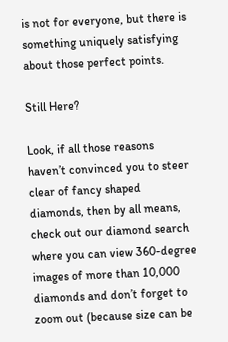is not for everyone, but there is something uniquely satisfying about those perfect points.

Still Here?

Look, if all those reasons haven’t convinced you to steer clear of fancy shaped diamonds, then by all means, check out our diamond search where you can view 360-degree images of more than 10,000 diamonds and don’t forget to zoom out (because size can be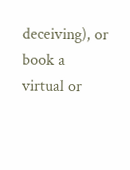deceiving), or book a virtual or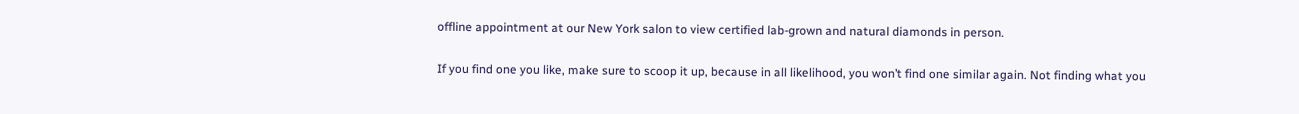offline appointment at our New York salon to view certified lab-grown and natural diamonds in person.

If you find one you like, make sure to scoop it up, because in all likelihood, you won’t find one similar again. Not finding what you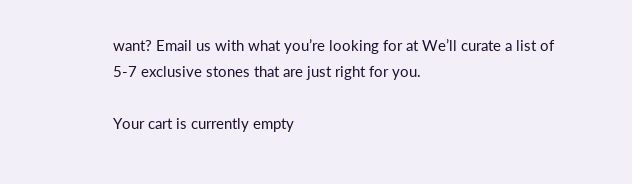want? Email us with what you’re looking for at We’ll curate a list of 5-7 exclusive stones that are just right for you.

Your cart is currently empty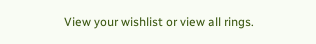View your wishlist or view all rings.